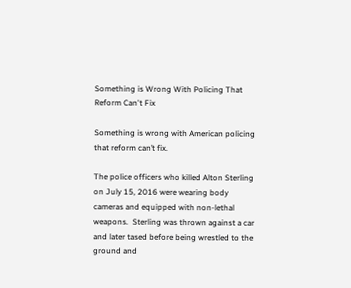Something is Wrong With Policing That Reform Can't Fix

Something is wrong with American policing that reform can’t fix.

The police officers who killed Alton Sterling on July 15, 2016 were wearing body cameras and equipped with non-lethal weapons.  Sterling was thrown against a car and later tased before being wrestled to the ground and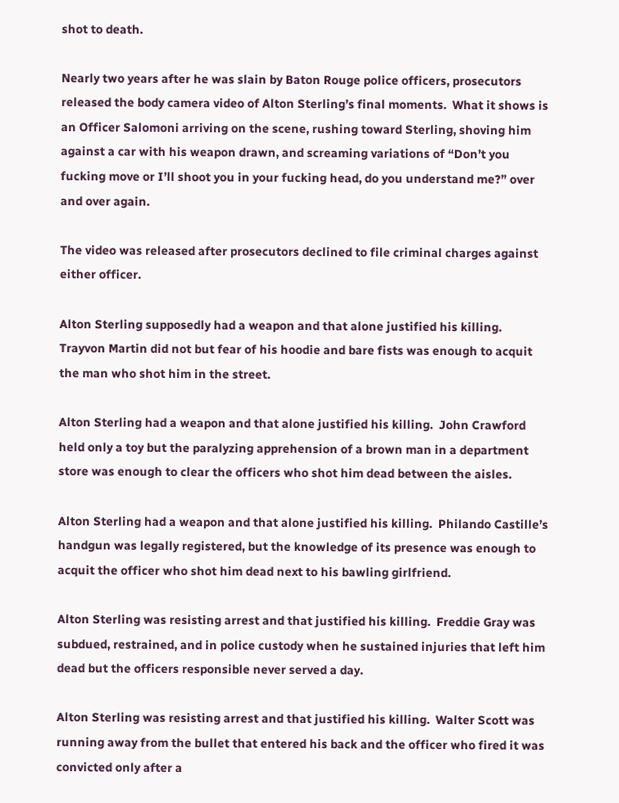shot to death.

Nearly two years after he was slain by Baton Rouge police officers, prosecutors released the body camera video of Alton Sterling’s final moments.  What it shows is an Officer Salomoni arriving on the scene, rushing toward Sterling, shoving him against a car with his weapon drawn, and screaming variations of “Don’t you fucking move or I’ll shoot you in your fucking head, do you understand me?” over and over again.

The video was released after prosecutors declined to file criminal charges against either officer.

Alton Sterling supposedly had a weapon and that alone justified his killing.  Trayvon Martin did not but fear of his hoodie and bare fists was enough to acquit the man who shot him in the street.

Alton Sterling had a weapon and that alone justified his killing.  John Crawford held only a toy but the paralyzing apprehension of a brown man in a department store was enough to clear the officers who shot him dead between the aisles.

Alton Sterling had a weapon and that alone justified his killing.  Philando Castille’s handgun was legally registered, but the knowledge of its presence was enough to acquit the officer who shot him dead next to his bawling girlfriend.

Alton Sterling was resisting arrest and that justified his killing.  Freddie Gray was subdued, restrained, and in police custody when he sustained injuries that left him dead but the officers responsible never served a day.

Alton Sterling was resisting arrest and that justified his killing.  Walter Scott was running away from the bullet that entered his back and the officer who fired it was convicted only after a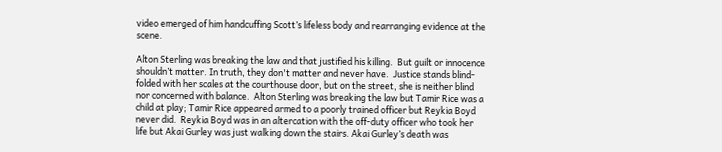video emerged of him handcuffing Scott’s lifeless body and rearranging evidence at the scene.

Alton Sterling was breaking the law and that justified his killing.  But guilt or innocence shouldn’t matter. In truth, they don't matter and never have.  Justice stands blind-folded with her scales at the courthouse door, but on the street, she is neither blind nor concerned with balance.  Alton Sterling was breaking the law but Tamir Rice was a child at play; Tamir Rice appeared armed to a poorly trained officer but Reykia Boyd never did.  Reykia Boyd was in an altercation with the off-duty officer who took her life but Akai Gurley was just walking down the stairs. Akai Gurley’s death was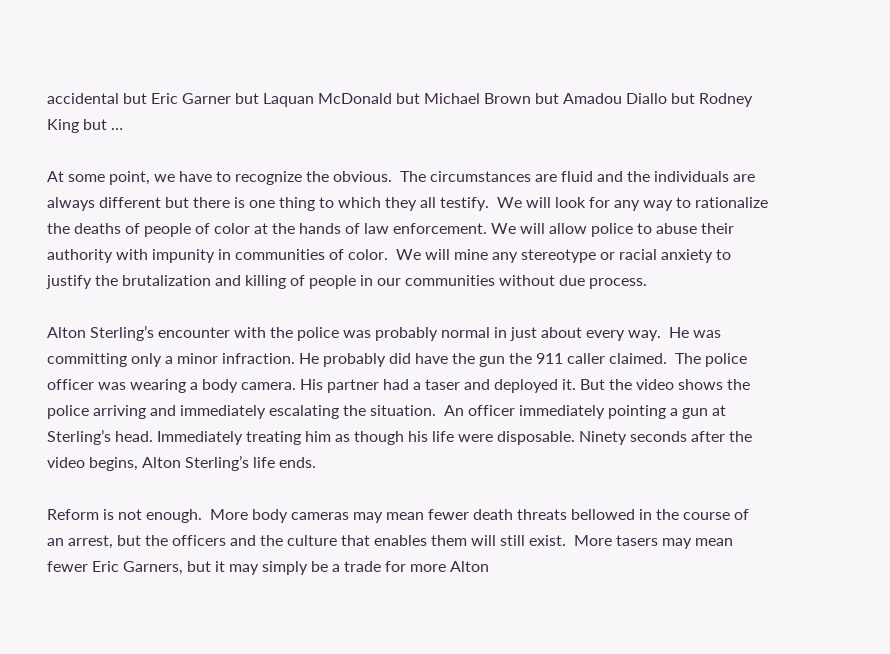accidental but Eric Garner but Laquan McDonald but Michael Brown but Amadou Diallo but Rodney King but …

At some point, we have to recognize the obvious.  The circumstances are fluid and the individuals are always different but there is one thing to which they all testify.  We will look for any way to rationalize the deaths of people of color at the hands of law enforcement. We will allow police to abuse their authority with impunity in communities of color.  We will mine any stereotype or racial anxiety to justify the brutalization and killing of people in our communities without due process.

Alton Sterling’s encounter with the police was probably normal in just about every way.  He was committing only a minor infraction. He probably did have the gun the 911 caller claimed.  The police officer was wearing a body camera. His partner had a taser and deployed it. But the video shows the police arriving and immediately escalating the situation.  An officer immediately pointing a gun at Sterling’s head. Immediately treating him as though his life were disposable. Ninety seconds after the video begins, Alton Sterling’s life ends.

Reform is not enough.  More body cameras may mean fewer death threats bellowed in the course of an arrest, but the officers and the culture that enables them will still exist.  More tasers may mean fewer Eric Garners, but it may simply be a trade for more Alton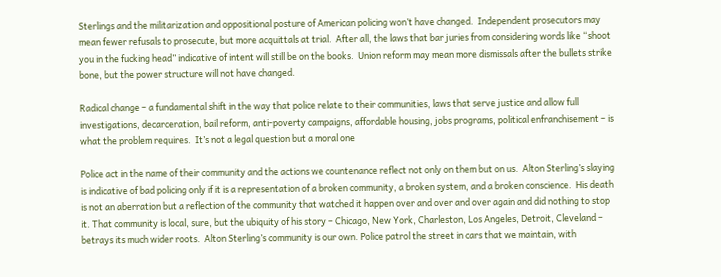Sterlings and the militarization and oppositional posture of American policing won’t have changed.  Independent prosecutors may mean fewer refusals to prosecute, but more acquittals at trial.  After all, the laws that bar juries from considering words like “shoot you in the fucking head” indicative of intent will still be on the books.  Union reform may mean more dismissals after the bullets strike bone, but the power structure will not have changed.

Radical change – a fundamental shift in the way that police relate to their communities, laws that serve justice and allow full investigations, decarceration, bail reform, anti-poverty campaigns, affordable housing, jobs programs, political enfranchisement – is what the problem requires.  It’s not a legal question but a moral one

Police act in the name of their community and the actions we countenance reflect not only on them but on us.  Alton Sterling’s slaying is indicative of bad policing only if it is a representation of a broken community, a broken system, and a broken conscience.  His death is not an aberration but a reflection of the community that watched it happen over and over and over again and did nothing to stop it. That community is local, sure, but the ubiquity of his story – Chicago, New York, Charleston, Los Angeles, Detroit, Cleveland – betrays its much wider roots.  Alton Sterling’s community is our own. Police patrol the street in cars that we maintain, with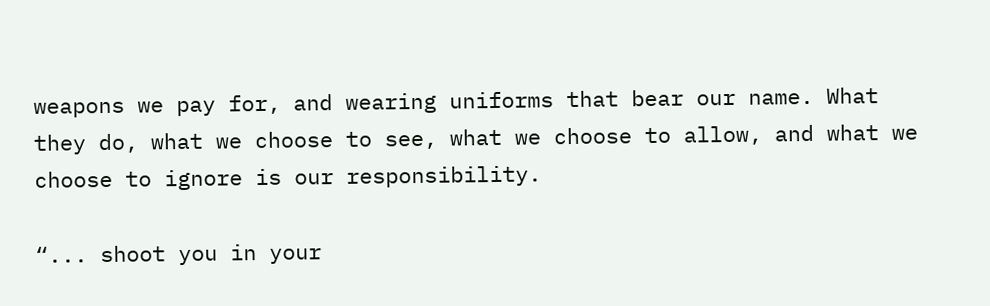weapons we pay for, and wearing uniforms that bear our name. What they do, what we choose to see, what we choose to allow, and what we choose to ignore is our responsibility.

“... shoot you in your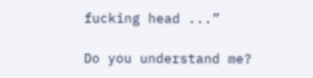fucking head ...”

Do you understand me?